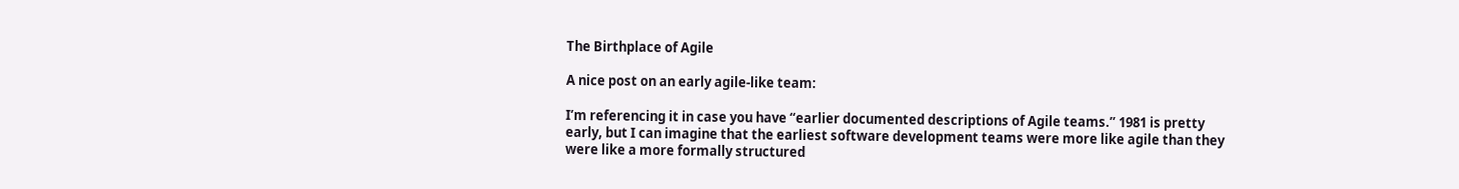The Birthplace of Agile

A nice post on an early agile-like team:

I’m referencing it in case you have “earlier documented descriptions of Agile teams.” 1981 is pretty early, but I can imagine that the earliest software development teams were more like agile than they were like a more formally structured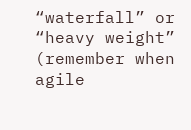“waterfall” or “heavy weight” (remember when agile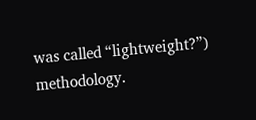was called “lightweight?”) methodology.